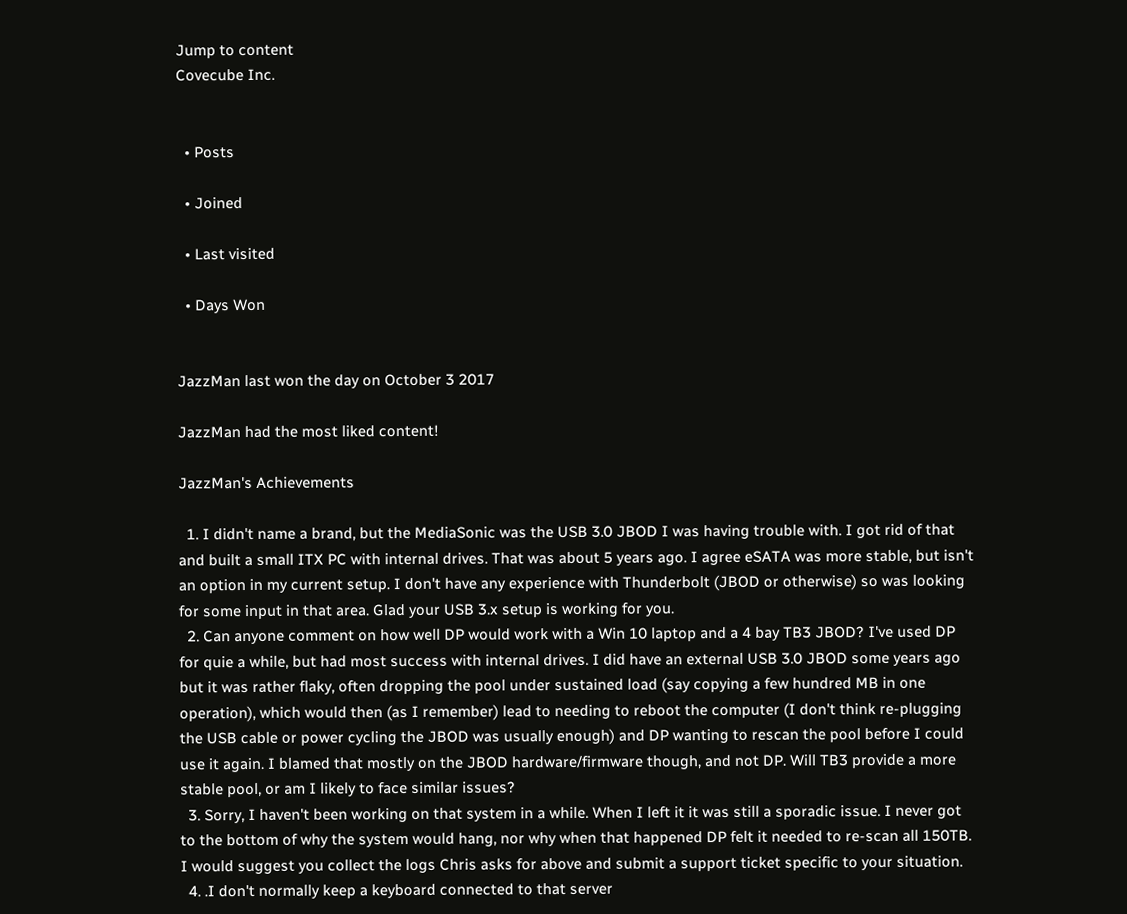Jump to content
Covecube Inc.


  • Posts

  • Joined

  • Last visited

  • Days Won


JazzMan last won the day on October 3 2017

JazzMan had the most liked content!

JazzMan's Achievements

  1. I didn't name a brand, but the MediaSonic was the USB 3.0 JBOD I was having trouble with. I got rid of that and built a small ITX PC with internal drives. That was about 5 years ago. I agree eSATA was more stable, but isn't an option in my current setup. I don't have any experience with Thunderbolt (JBOD or otherwise) so was looking for some input in that area. Glad your USB 3.x setup is working for you.
  2. Can anyone comment on how well DP would work with a Win 10 laptop and a 4 bay TB3 JBOD? I've used DP for quie a while, but had most success with internal drives. I did have an external USB 3.0 JBOD some years ago but it was rather flaky, often dropping the pool under sustained load (say copying a few hundred MB in one operation), which would then (as I remember) lead to needing to reboot the computer (I don't think re-plugging the USB cable or power cycling the JBOD was usually enough) and DP wanting to rescan the pool before I could use it again. I blamed that mostly on the JBOD hardware/firmware though, and not DP. Will TB3 provide a more stable pool, or am I likely to face similar issues?
  3. Sorry, I haven't been working on that system in a while. When I left it it was still a sporadic issue. I never got to the bottom of why the system would hang, nor why when that happened DP felt it needed to re-scan all 150TB. I would suggest you collect the logs Chris asks for above and submit a support ticket specific to your situation.
  4. .I don't normally keep a keyboard connected to that server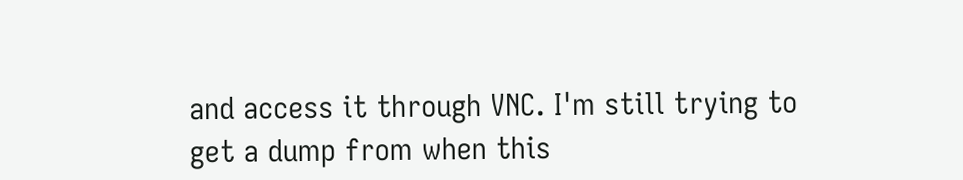and access it through VNC. I'm still trying to get a dump from when this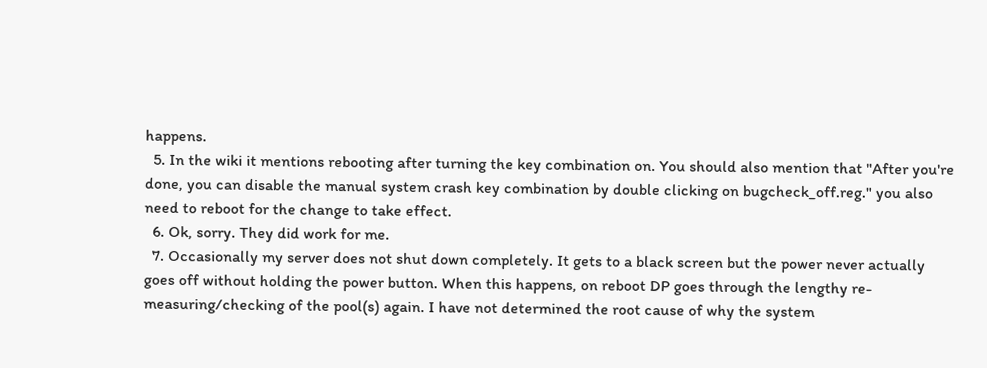happens.
  5. In the wiki it mentions rebooting after turning the key combination on. You should also mention that "After you're done, you can disable the manual system crash key combination by double clicking on bugcheck_off.reg." you also need to reboot for the change to take effect.
  6. Ok, sorry. They did work for me.
  7. Occasionally my server does not shut down completely. It gets to a black screen but the power never actually goes off without holding the power button. When this happens, on reboot DP goes through the lengthy re-measuring/checking of the pool(s) again. I have not determined the root cause of why the system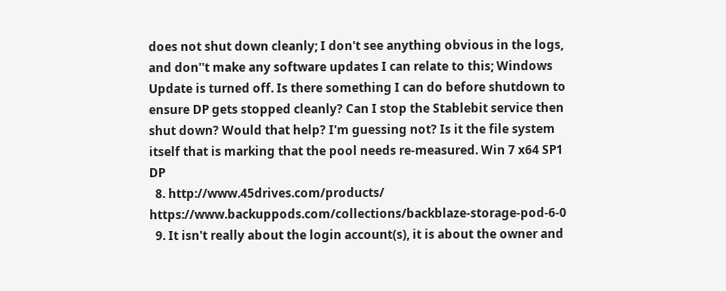does not shut down cleanly; I don't see anything obvious in the logs, and don''t make any software updates I can relate to this; Windows Update is turned off. Is there something I can do before shutdown to ensure DP gets stopped cleanly? Can I stop the Stablebit service then shut down? Would that help? I'm guessing not? Is it the file system itself that is marking that the pool needs re-measured. Win 7 x64 SP1 DP
  8. http://www.45drives.com/products/ https://www.backuppods.com/collections/backblaze-storage-pod-6-0
  9. It isn't really about the login account(s), it is about the owner and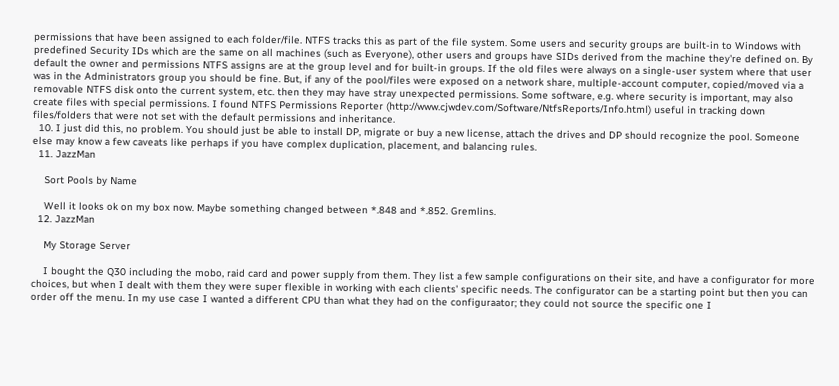permissions that have been assigned to each folder/file. NTFS tracks this as part of the file system. Some users and security groups are built-in to Windows with predefined Security IDs which are the same on all machines (such as Everyone), other users and groups have SIDs derived from the machine they're defined on. By default the owner and permissions NTFS assigns are at the group level and for built-in groups. If the old files were always on a single-user system where that user was in the Administrators group you should be fine. But, if any of the pool/files were exposed on a network share, multiple-account computer, copied/moved via a removable NTFS disk onto the current system, etc. then they may have stray unexpected permissions. Some software, e.g. where security is important, may also create files with special permissions. I found NTFS Permissions Reporter (http://www.cjwdev.com/Software/NtfsReports/Info.html) useful in tracking down files/folders that were not set with the default permissions and inheritance.
  10. I just did this, no problem. You should just be able to install DP, migrate or buy a new license, attach the drives and DP should recognize the pool. Someone else may know a few caveats like perhaps if you have complex duplication, placement, and balancing rules.
  11. JazzMan

    Sort Pools by Name

    Well it looks ok on my box now. Maybe something changed between *.848 and *.852. Gremlins.
  12. JazzMan

    My Storage Server

    I bought the Q30 including the mobo, raid card and power supply from them. They list a few sample configurations on their site, and have a configurator for more choices, but when I dealt with them they were super flexible in working with each clients' specific needs. The configurator can be a starting point but then you can order off the menu. In my use case I wanted a different CPU than what they had on the configuraator; they could not source the specific one I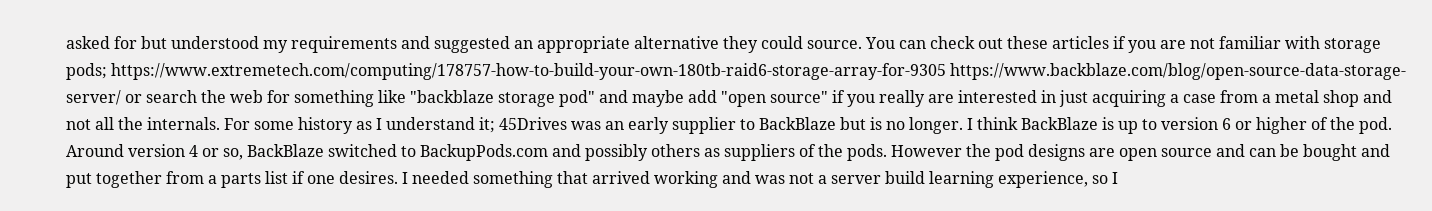asked for but understood my requirements and suggested an appropriate alternative they could source. You can check out these articles if you are not familiar with storage pods; https://www.extremetech.com/computing/178757-how-to-build-your-own-180tb-raid6-storage-array-for-9305 https://www.backblaze.com/blog/open-source-data-storage-server/ or search the web for something like "backblaze storage pod" and maybe add "open source" if you really are interested in just acquiring a case from a metal shop and not all the internals. For some history as I understand it; 45Drives was an early supplier to BackBlaze but is no longer. I think BackBlaze is up to version 6 or higher of the pod. Around version 4 or so, BackBlaze switched to BackupPods.com and possibly others as suppliers of the pods. However the pod designs are open source and can be bought and put together from a parts list if one desires. I needed something that arrived working and was not a server build learning experience, so I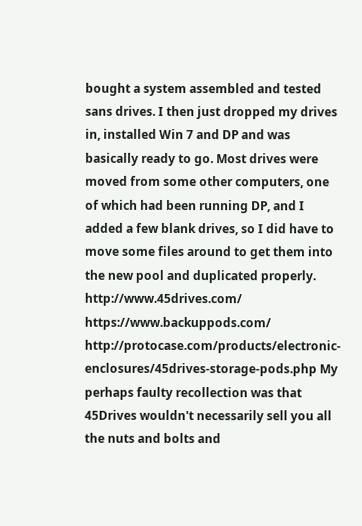bought a system assembled and tested sans drives. I then just dropped my drives in, installed Win 7 and DP and was basically ready to go. Most drives were moved from some other computers, one of which had been running DP, and I added a few blank drives, so I did have to move some files around to get them into the new pool and duplicated properly. http://www.45drives.com/ https://www.backuppods.com/ http://protocase.com/products/electronic-enclosures/45drives-storage-pods.php My perhaps faulty recollection was that 45Drives wouldn't necessarily sell you all the nuts and bolts and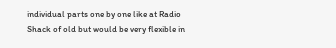individual parts one by one like at Radio Shack of old but would be very flexible in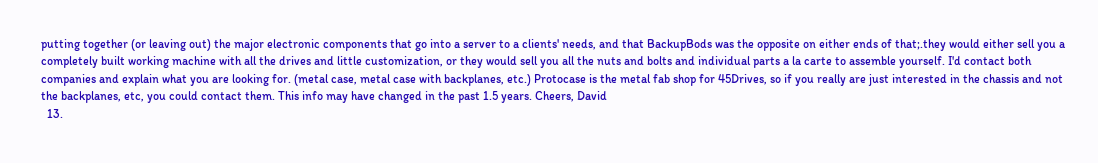putting together (or leaving out) the major electronic components that go into a server to a clients' needs, and that BackupBods was the opposite on either ends of that;.they would either sell you a completely built working machine with all the drives and little customization, or they would sell you all the nuts and bolts and individual parts a la carte to assemble yourself. I'd contact both companies and explain what you are looking for. (metal case, metal case with backplanes, etc.) Protocase is the metal fab shop for 45Drives, so if you really are just interested in the chassis and not the backplanes, etc, you could contact them. This info may have changed in the past 1.5 years. Cheers, David
  13.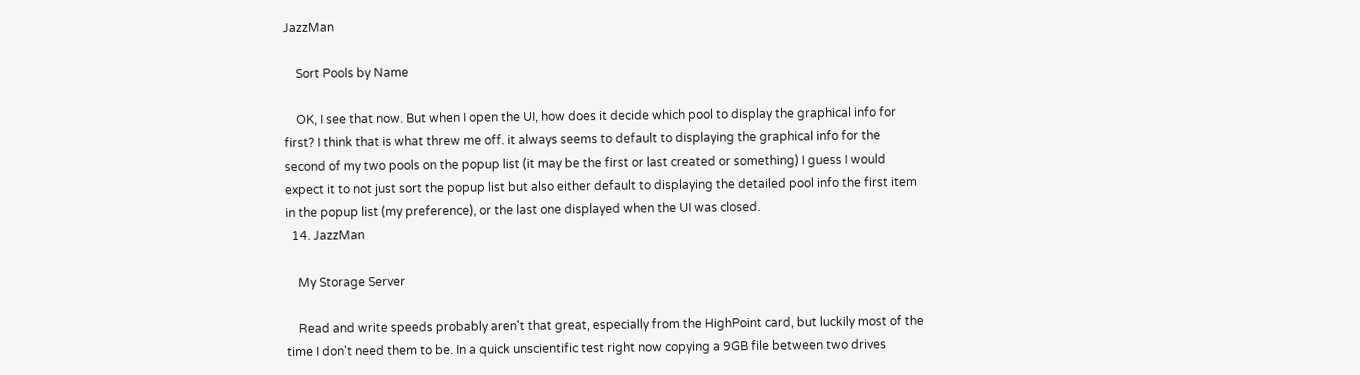JazzMan

    Sort Pools by Name

    OK, I see that now. But when I open the UI, how does it decide which pool to display the graphical info for first? I think that is what threw me off. it always seems to default to displaying the graphical info for the second of my two pools on the popup list (it may be the first or last created or something) I guess I would expect it to not just sort the popup list but also either default to displaying the detailed pool info the first item in the popup list (my preference), or the last one displayed when the UI was closed.
  14. JazzMan

    My Storage Server

    Read and write speeds probably aren't that great, especially from the HighPoint card, but luckily most of the time I don't need them to be. In a quick unscientific test right now copying a 9GB file between two drives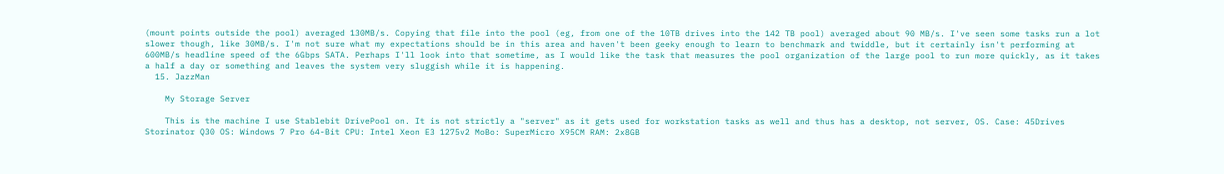(mount points outside the pool) averaged 130MB/s. Copying that file into the pool (eg, from one of the 10TB drives into the 142 TB pool) averaged about 90 MB/s. I've seen some tasks run a lot slower though, like 30MB/s. I'm not sure what my expectations should be in this area and haven't been geeky enough to learn to benchmark and twiddle, but it certainly isn't performing at 600MB/s headline speed of the 6Gbps SATA. Perhaps I'll look into that sometime, as I would like the task that measures the pool organization of the large pool to run more quickly, as it takes a half a day or something and leaves the system very sluggish while it is happening.
  15. JazzMan

    My Storage Server

    This is the machine I use Stablebit DrivePool on. It is not strictly a "server" as it gets used for workstation tasks as well and thus has a desktop, not server, OS. Case: 45Drives Storinator Q30 OS: Windows 7 Pro 64-Bit CPU: Intel Xeon E3 1275v2 MoBo: SuperMicro X95CM RAM: 2x8GB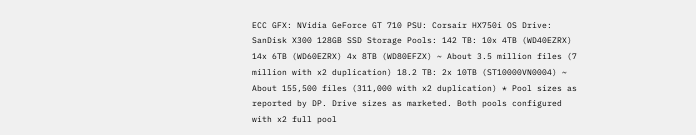ECC GFX: NVidia GeForce GT 710 PSU: Corsair HX750i OS Drive: SanDisk X300 128GB SSD Storage Pools: 142 TB: 10x 4TB (WD40EZRX) 14x 6TB (WD60EZRX) 4x 8TB (WD80EFZX) ~ About 3.5 million files (7 million with x2 duplication) 18.2 TB: 2x 10TB (ST10000VN0004) ~ About 155,500 files (311,000 with x2 duplication) * Pool sizes as reported by DP. Drive sizes as marketed. Both pools configured with x2 full pool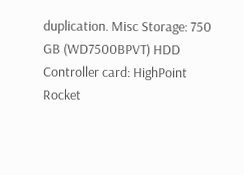duplication. Misc Storage: 750 GB (WD7500BPVT) HDD Controller card: HighPoint Rocket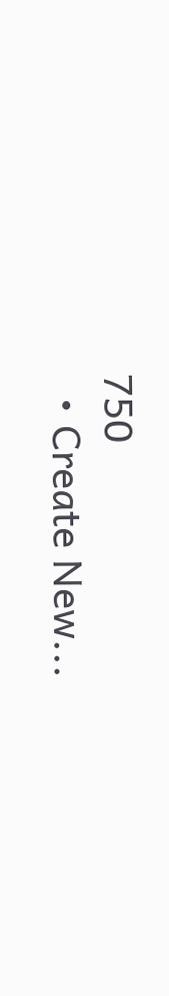750
  • Create New...